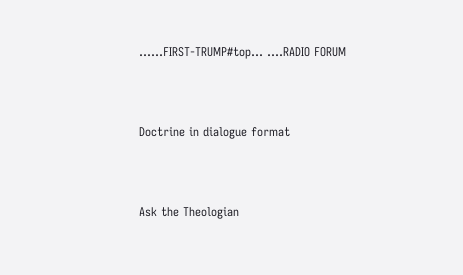......FIRST-TRUMP#top... ....RADIO FORUM



Doctrine in dialogue format



Ask the Theologian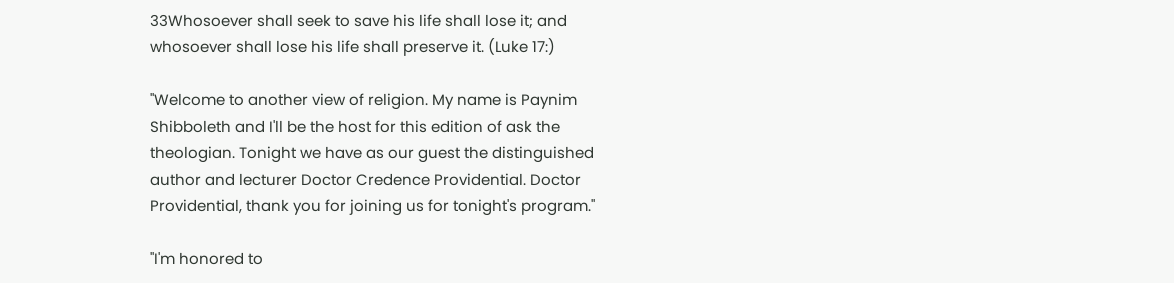33Whosoever shall seek to save his life shall lose it; and whosoever shall lose his life shall preserve it. (Luke 17:)

"Welcome to another view of religion. My name is Paynim Shibboleth and I'll be the host for this edition of ask the theologian. Tonight we have as our guest the distinguished author and lecturer Doctor Credence Providential. Doctor Providential, thank you for joining us for tonight's program."

"I'm honored to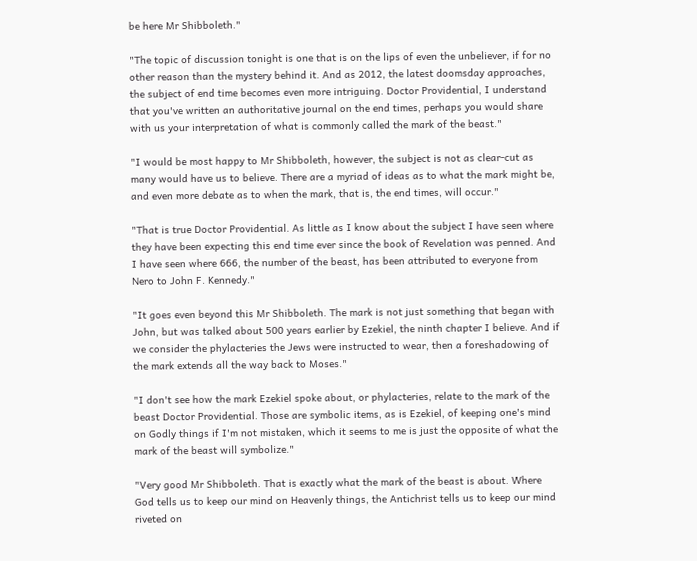be here Mr Shibboleth."

"The topic of discussion tonight is one that is on the lips of even the unbeliever, if for no other reason than the mystery behind it. And as 2012, the latest doomsday approaches, the subject of end time becomes even more intriguing. Doctor Providential, I understand that you've written an authoritative journal on the end times, perhaps you would share with us your interpretation of what is commonly called the mark of the beast."

"I would be most happy to Mr Shibboleth, however, the subject is not as clear-cut as many would have us to believe. There are a myriad of ideas as to what the mark might be, and even more debate as to when the mark, that is, the end times, will occur."

"That is true Doctor Providential. As little as I know about the subject I have seen where they have been expecting this end time ever since the book of Revelation was penned. And I have seen where 666, the number of the beast, has been attributed to everyone from Nero to John F. Kennedy."

"It goes even beyond this Mr Shibboleth. The mark is not just something that began with John, but was talked about 500 years earlier by Ezekiel, the ninth chapter I believe. And if we consider the phylacteries the Jews were instructed to wear, then a foreshadowing of the mark extends all the way back to Moses."

"I don't see how the mark Ezekiel spoke about, or phylacteries, relate to the mark of the beast Doctor Providential. Those are symbolic items, as is Ezekiel, of keeping one's mind on Godly things if I'm not mistaken, which it seems to me is just the opposite of what the mark of the beast will symbolize."

"Very good Mr Shibboleth. That is exactly what the mark of the beast is about. Where God tells us to keep our mind on Heavenly things, the Antichrist tells us to keep our mind riveted on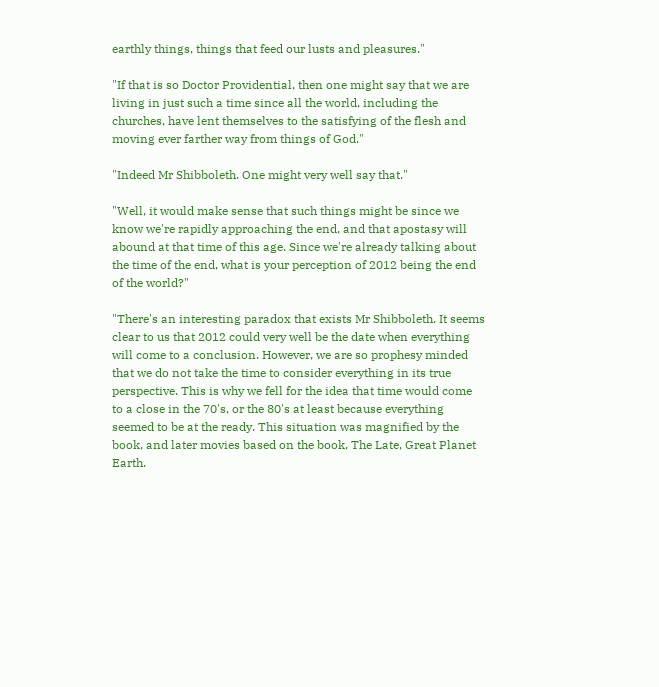earthly things, things that feed our lusts and pleasures."

"If that is so Doctor Providential, then one might say that we are living in just such a time since all the world, including the churches, have lent themselves to the satisfying of the flesh and moving ever farther way from things of God."

"Indeed Mr Shibboleth. One might very well say that."

"Well, it would make sense that such things might be since we know we're rapidly approaching the end, and that apostasy will abound at that time of this age. Since we're already talking about the time of the end, what is your perception of 2012 being the end of the world?"

"There's an interesting paradox that exists Mr Shibboleth. It seems clear to us that 2012 could very well be the date when everything will come to a conclusion. However, we are so prophesy minded that we do not take the time to consider everything in its true perspective. This is why we fell for the idea that time would come to a close in the 70's, or the 80's at least because everything seemed to be at the ready. This situation was magnified by the book, and later movies based on the book, The Late, Great Planet Earth.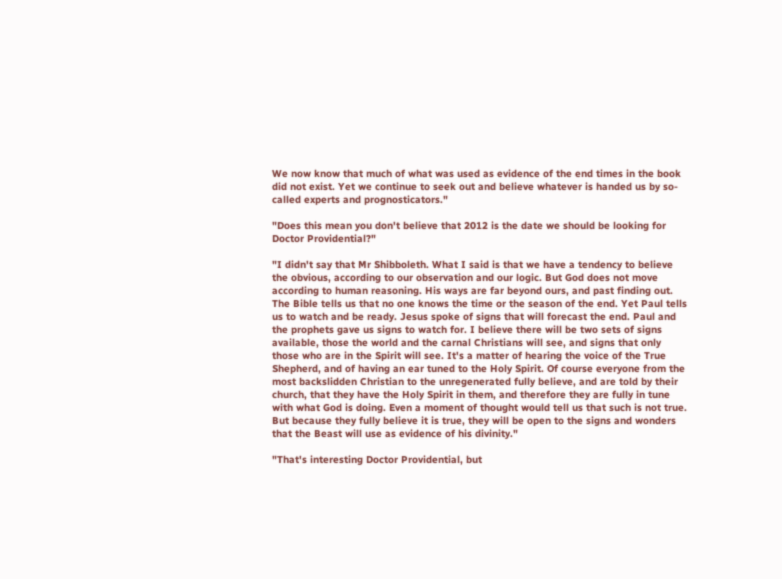We now know that much of what was used as evidence of the end times in the book did not exist. Yet we continue to seek out and believe whatever is handed us by so-called experts and prognosticators."

"Does this mean you don't believe that 2012 is the date we should be looking for Doctor Providential?"

"I didn't say that Mr Shibboleth. What I said is that we have a tendency to believe the obvious, according to our observation and our logic. But God does not move according to human reasoning. His ways are far beyond ours, and past finding out. The Bible tells us that no one knows the time or the season of the end. Yet Paul tells us to watch and be ready. Jesus spoke of signs that will forecast the end. Paul and the prophets gave us signs to watch for. I believe there will be two sets of signs available, those the world and the carnal Christians will see, and signs that only those who are in the Spirit will see. It's a matter of hearing the voice of the True Shepherd, and of having an ear tuned to the Holy Spirit. Of course everyone from the most backslidden Christian to the unregenerated fully believe, and are told by their church, that they have the Holy Spirit in them, and therefore they are fully in tune with what God is doing. Even a moment of thought would tell us that such is not true. But because they fully believe it is true, they will be open to the signs and wonders that the Beast will use as evidence of his divinity."

"That's interesting Doctor Providential, but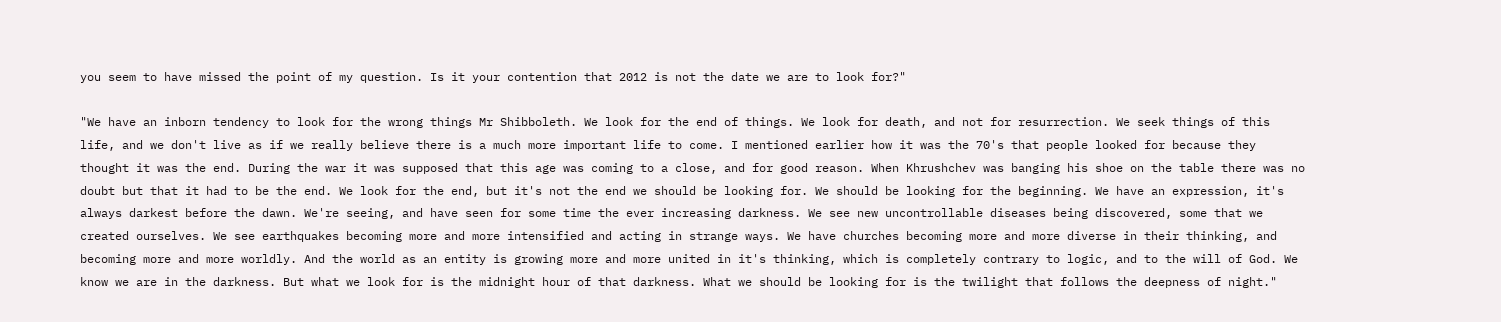you seem to have missed the point of my question. Is it your contention that 2012 is not the date we are to look for?"

"We have an inborn tendency to look for the wrong things Mr Shibboleth. We look for the end of things. We look for death, and not for resurrection. We seek things of this life, and we don't live as if we really believe there is a much more important life to come. I mentioned earlier how it was the 70's that people looked for because they thought it was the end. During the war it was supposed that this age was coming to a close, and for good reason. When Khrushchev was banging his shoe on the table there was no doubt but that it had to be the end. We look for the end, but it's not the end we should be looking for. We should be looking for the beginning. We have an expression, it's always darkest before the dawn. We're seeing, and have seen for some time the ever increasing darkness. We see new uncontrollable diseases being discovered, some that we created ourselves. We see earthquakes becoming more and more intensified and acting in strange ways. We have churches becoming more and more diverse in their thinking, and becoming more and more worldly. And the world as an entity is growing more and more united in it's thinking, which is completely contrary to logic, and to the will of God. We know we are in the darkness. But what we look for is the midnight hour of that darkness. What we should be looking for is the twilight that follows the deepness of night."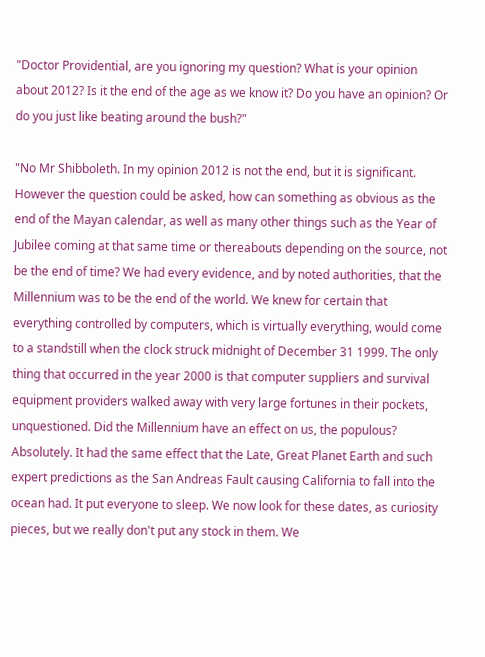"Doctor Providential, are you ignoring my question? What is your opinion about 2012? Is it the end of the age as we know it? Do you have an opinion? Or do you just like beating around the bush?"

"No Mr Shibboleth. In my opinion 2012 is not the end, but it is significant. However the question could be asked, how can something as obvious as the end of the Mayan calendar, as well as many other things such as the Year of Jubilee coming at that same time or thereabouts depending on the source, not be the end of time? We had every evidence, and by noted authorities, that the Millennium was to be the end of the world. We knew for certain that everything controlled by computers, which is virtually everything, would come to a standstill when the clock struck midnight of December 31 1999. The only thing that occurred in the year 2000 is that computer suppliers and survival equipment providers walked away with very large fortunes in their pockets, unquestioned. Did the Millennium have an effect on us, the populous? Absolutely. It had the same effect that the Late, Great Planet Earth and such expert predictions as the San Andreas Fault causing California to fall into the ocean had. It put everyone to sleep. We now look for these dates, as curiosity pieces, but we really don't put any stock in them. We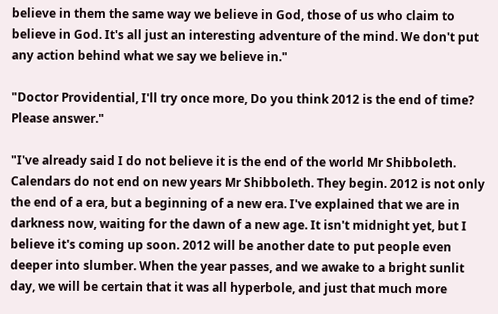believe in them the same way we believe in God, those of us who claim to believe in God. It's all just an interesting adventure of the mind. We don't put any action behind what we say we believe in."

"Doctor Providential, I'll try once more, Do you think 2012 is the end of time? Please answer."

"I've already said I do not believe it is the end of the world Mr Shibboleth. Calendars do not end on new years Mr Shibboleth. They begin. 2012 is not only the end of a era, but a beginning of a new era. I've explained that we are in darkness now, waiting for the dawn of a new age. It isn't midnight yet, but I believe it's coming up soon. 2012 will be another date to put people even deeper into slumber. When the year passes, and we awake to a bright sunlit day, we will be certain that it was all hyperbole, and just that much more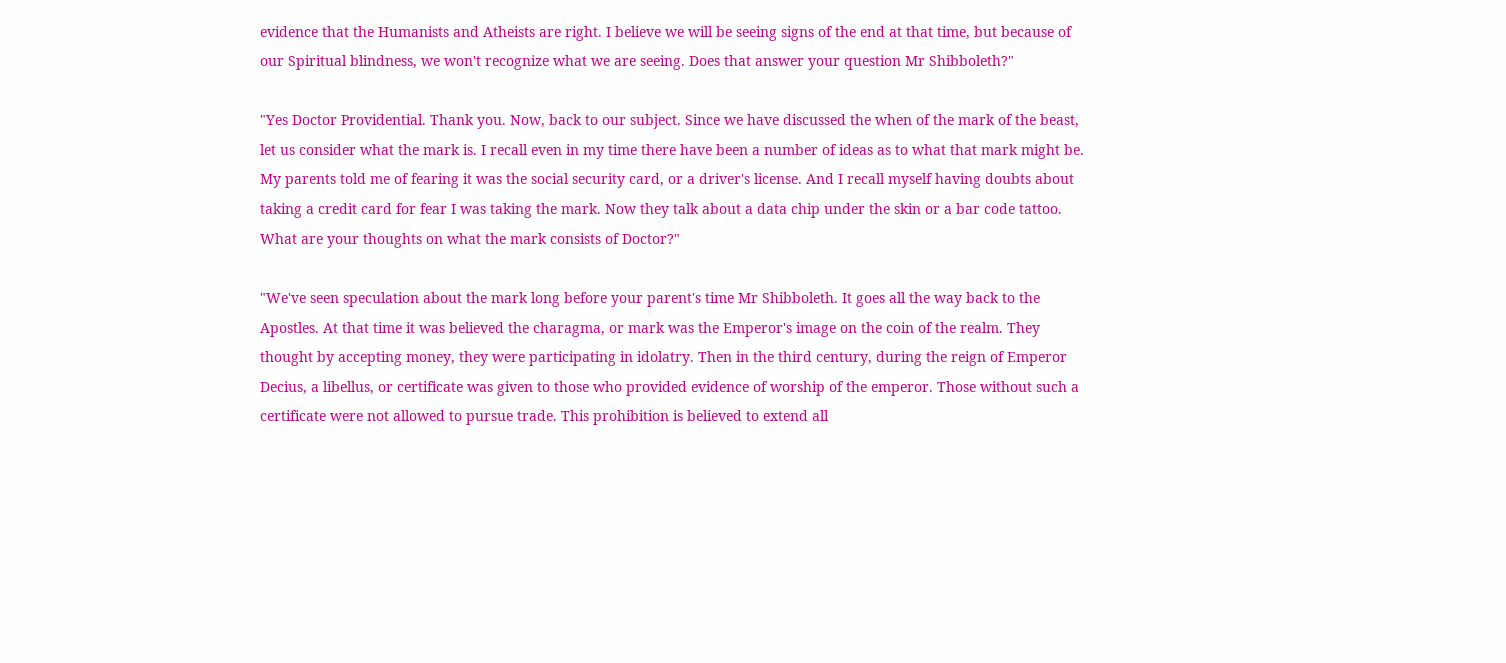evidence that the Humanists and Atheists are right. I believe we will be seeing signs of the end at that time, but because of our Spiritual blindness, we won't recognize what we are seeing. Does that answer your question Mr Shibboleth?"

"Yes Doctor Providential. Thank you. Now, back to our subject. Since we have discussed the when of the mark of the beast, let us consider what the mark is. I recall even in my time there have been a number of ideas as to what that mark might be. My parents told me of fearing it was the social security card, or a driver's license. And I recall myself having doubts about taking a credit card for fear I was taking the mark. Now they talk about a data chip under the skin or a bar code tattoo. What are your thoughts on what the mark consists of Doctor?"

"We've seen speculation about the mark long before your parent's time Mr Shibboleth. It goes all the way back to the Apostles. At that time it was believed the charagma, or mark was the Emperor's image on the coin of the realm. They thought by accepting money, they were participating in idolatry. Then in the third century, during the reign of Emperor Decius, a libellus, or certificate was given to those who provided evidence of worship of the emperor. Those without such a certificate were not allowed to pursue trade. This prohibition is believed to extend all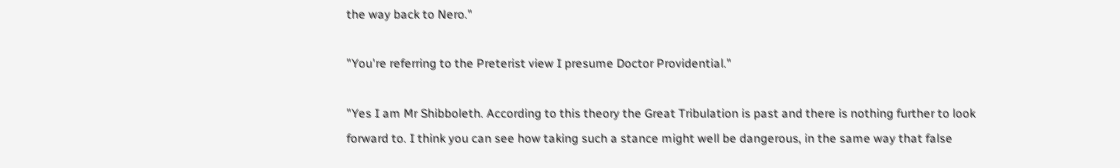the way back to Nero."

"You're referring to the Preterist view I presume Doctor Providential."

"Yes I am Mr Shibboleth. According to this theory the Great Tribulation is past and there is nothing further to look forward to. I think you can see how taking such a stance might well be dangerous, in the same way that false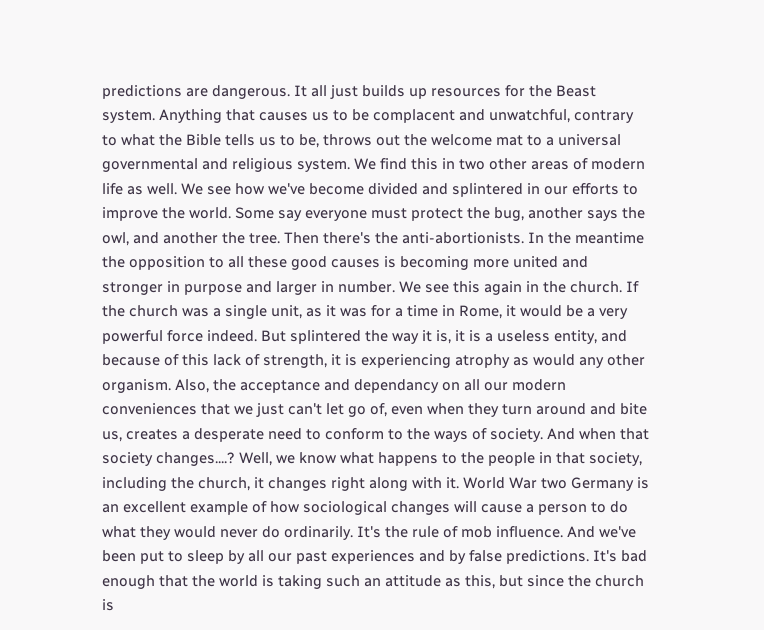predictions are dangerous. It all just builds up resources for the Beast system. Anything that causes us to be complacent and unwatchful, contrary to what the Bible tells us to be, throws out the welcome mat to a universal governmental and religious system. We find this in two other areas of modern life as well. We see how we've become divided and splintered in our efforts to improve the world. Some say everyone must protect the bug, another says the owl, and another the tree. Then there's the anti-abortionists. In the meantime the opposition to all these good causes is becoming more united and stronger in purpose and larger in number. We see this again in the church. If the church was a single unit, as it was for a time in Rome, it would be a very powerful force indeed. But splintered the way it is, it is a useless entity, and because of this lack of strength, it is experiencing atrophy as would any other organism. Also, the acceptance and dependancy on all our modern conveniences that we just can't let go of, even when they turn around and bite us, creates a desperate need to conform to the ways of society. And when that society changes....? Well, we know what happens to the people in that society, including the church, it changes right along with it. World War two Germany is an excellent example of how sociological changes will cause a person to do what they would never do ordinarily. It's the rule of mob influence. And we've been put to sleep by all our past experiences and by false predictions. It's bad enough that the world is taking such an attitude as this, but since the church is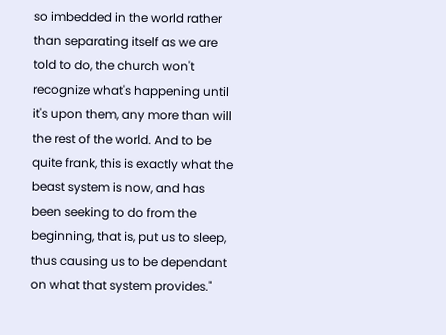so imbedded in the world rather than separating itself as we are told to do, the church won't recognize what's happening until it's upon them, any more than will the rest of the world. And to be quite frank, this is exactly what the beast system is now, and has been seeking to do from the beginning, that is, put us to sleep, thus causing us to be dependant on what that system provides."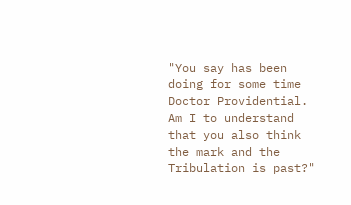"You say has been doing for some time Doctor Providential. Am I to understand that you also think the mark and the Tribulation is past?"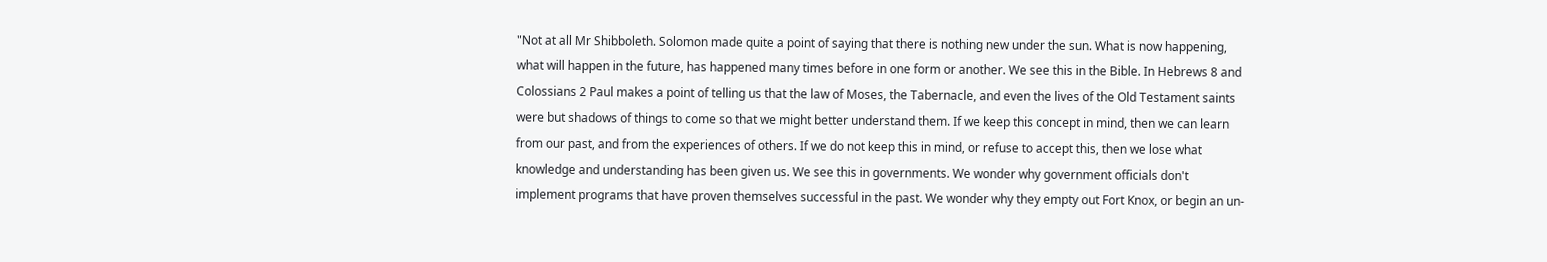"Not at all Mr Shibboleth. Solomon made quite a point of saying that there is nothing new under the sun. What is now happening, what will happen in the future, has happened many times before in one form or another. We see this in the Bible. In Hebrews 8 and Colossians 2 Paul makes a point of telling us that the law of Moses, the Tabernacle, and even the lives of the Old Testament saints were but shadows of things to come so that we might better understand them. If we keep this concept in mind, then we can learn from our past, and from the experiences of others. If we do not keep this in mind, or refuse to accept this, then we lose what knowledge and understanding has been given us. We see this in governments. We wonder why government officials don't implement programs that have proven themselves successful in the past. We wonder why they empty out Fort Knox, or begin an un-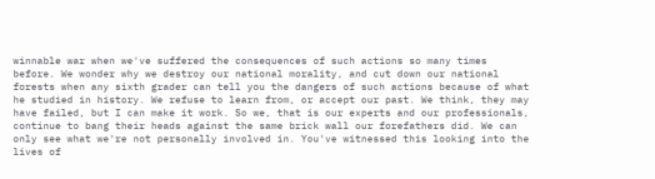winnable war when we've suffered the consequences of such actions so many times before. We wonder why we destroy our national morality, and cut down our national forests when any sixth grader can tell you the dangers of such actions because of what he studied in history. We refuse to learn from, or accept our past. We think, they may have failed, but I can make it work. So we, that is our experts and our professionals, continue to bang their heads against the same brick wall our forefathers did. We can only see what we're not personally involved in. You've witnessed this looking into the lives of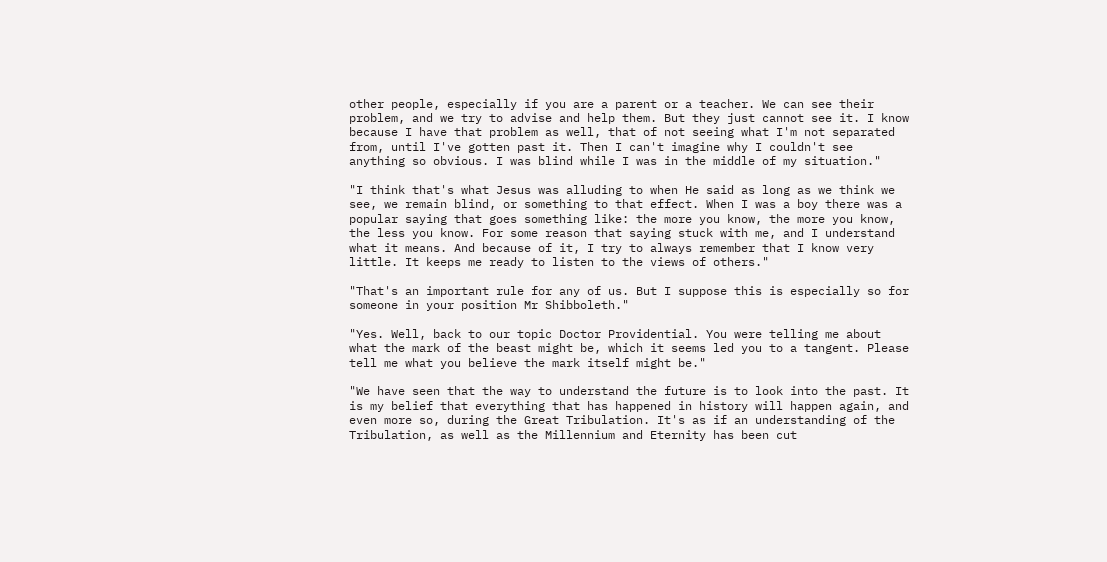other people, especially if you are a parent or a teacher. We can see their problem, and we try to advise and help them. But they just cannot see it. I know because I have that problem as well, that of not seeing what I'm not separated from, until I've gotten past it. Then I can't imagine why I couldn't see anything so obvious. I was blind while I was in the middle of my situation."

"I think that's what Jesus was alluding to when He said as long as we think we see, we remain blind, or something to that effect. When I was a boy there was a popular saying that goes something like: the more you know, the more you know, the less you know. For some reason that saying stuck with me, and I understand what it means. And because of it, I try to always remember that I know very little. It keeps me ready to listen to the views of others."

"That's an important rule for any of us. But I suppose this is especially so for someone in your position Mr Shibboleth."

"Yes. Well, back to our topic Doctor Providential. You were telling me about what the mark of the beast might be, which it seems led you to a tangent. Please tell me what you believe the mark itself might be."

"We have seen that the way to understand the future is to look into the past. It is my belief that everything that has happened in history will happen again, and even more so, during the Great Tribulation. It's as if an understanding of the Tribulation, as well as the Millennium and Eternity has been cut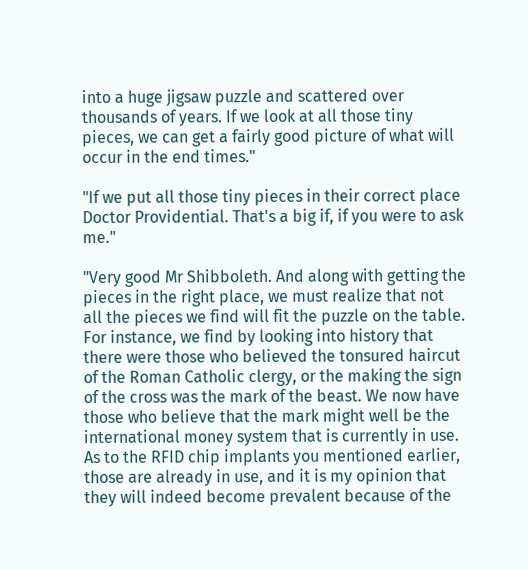into a huge jigsaw puzzle and scattered over thousands of years. If we look at all those tiny pieces, we can get a fairly good picture of what will occur in the end times."

"If we put all those tiny pieces in their correct place Doctor Providential. That's a big if, if you were to ask me."

"Very good Mr Shibboleth. And along with getting the pieces in the right place, we must realize that not all the pieces we find will fit the puzzle on the table. For instance, we find by looking into history that there were those who believed the tonsured haircut of the Roman Catholic clergy, or the making the sign of the cross was the mark of the beast. We now have those who believe that the mark might well be the international money system that is currently in use. As to the RFID chip implants you mentioned earlier, those are already in use, and it is my opinion that they will indeed become prevalent because of the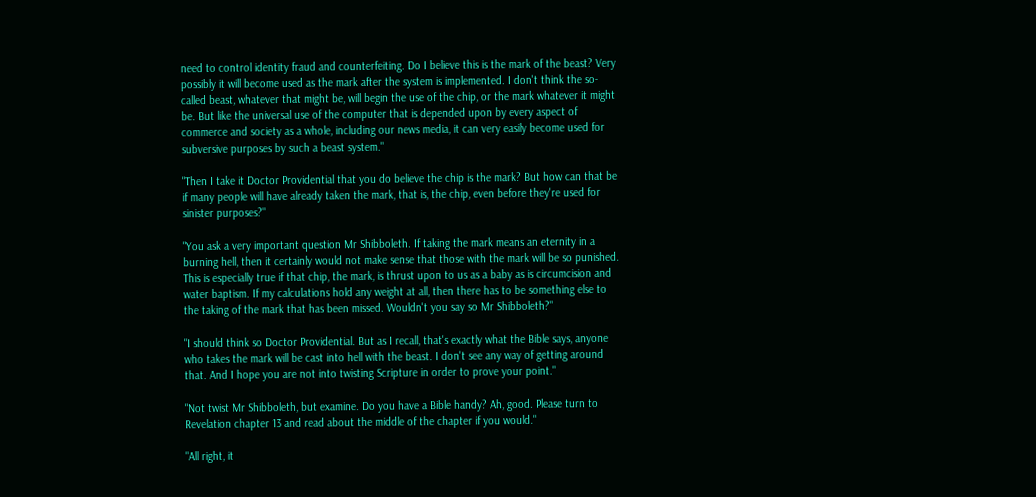need to control identity fraud and counterfeiting. Do I believe this is the mark of the beast? Very possibly it will become used as the mark after the system is implemented. I don't think the so-called beast, whatever that might be, will begin the use of the chip, or the mark whatever it might be. But like the universal use of the computer that is depended upon by every aspect of commerce and society as a whole, including our news media, it can very easily become used for subversive purposes by such a beast system."

"Then I take it Doctor Providential that you do believe the chip is the mark? But how can that be if many people will have already taken the mark, that is, the chip, even before they're used for sinister purposes?"

"You ask a very important question Mr Shibboleth. If taking the mark means an eternity in a burning hell, then it certainly would not make sense that those with the mark will be so punished. This is especially true if that chip, the mark, is thrust upon to us as a baby as is circumcision and water baptism. If my calculations hold any weight at all, then there has to be something else to the taking of the mark that has been missed. Wouldn't you say so Mr Shibboleth?"

"I should think so Doctor Providential. But as I recall, that's exactly what the Bible says, anyone who takes the mark will be cast into hell with the beast. I don't see any way of getting around that. And I hope you are not into twisting Scripture in order to prove your point."

"Not twist Mr Shibboleth, but examine. Do you have a Bible handy? Ah, good. Please turn to Revelation chapter 13 and read about the middle of the chapter if you would."

"All right, it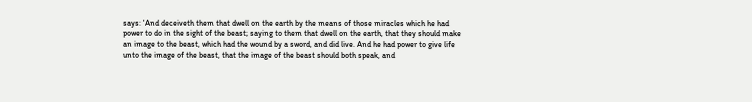says: 'And deceiveth them that dwell on the earth by the means of those miracles which he had power to do in the sight of the beast; saying to them that dwell on the earth, that they should make an image to the beast, which had the wound by a sword, and did live. And he had power to give life unto the image of the beast, that the image of the beast should both speak, and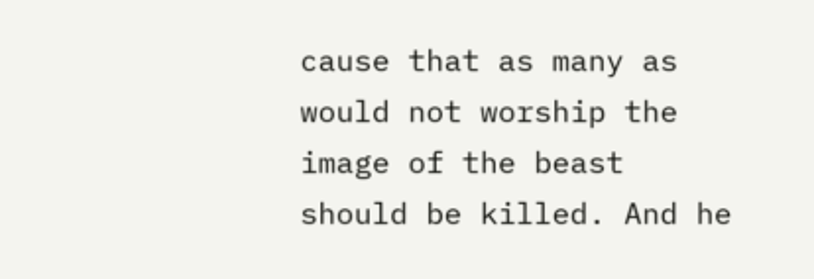cause that as many as would not worship the image of the beast should be killed. And he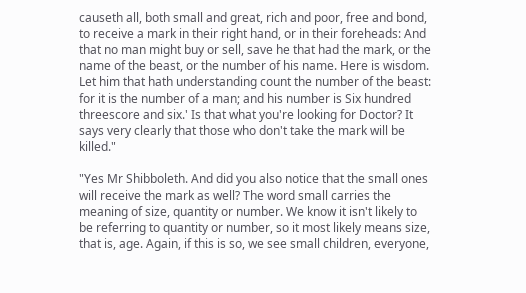causeth all, both small and great, rich and poor, free and bond, to receive a mark in their right hand, or in their foreheads: And that no man might buy or sell, save he that had the mark, or the name of the beast, or the number of his name. Here is wisdom. Let him that hath understanding count the number of the beast: for it is the number of a man; and his number is Six hundred threescore and six.' Is that what you're looking for Doctor? It says very clearly that those who don't take the mark will be killed."

"Yes Mr Shibboleth. And did you also notice that the small ones will receive the mark as well? The word small carries the meaning of size, quantity or number. We know it isn't likely to be referring to quantity or number, so it most likely means size, that is, age. Again, if this is so, we see small children, everyone,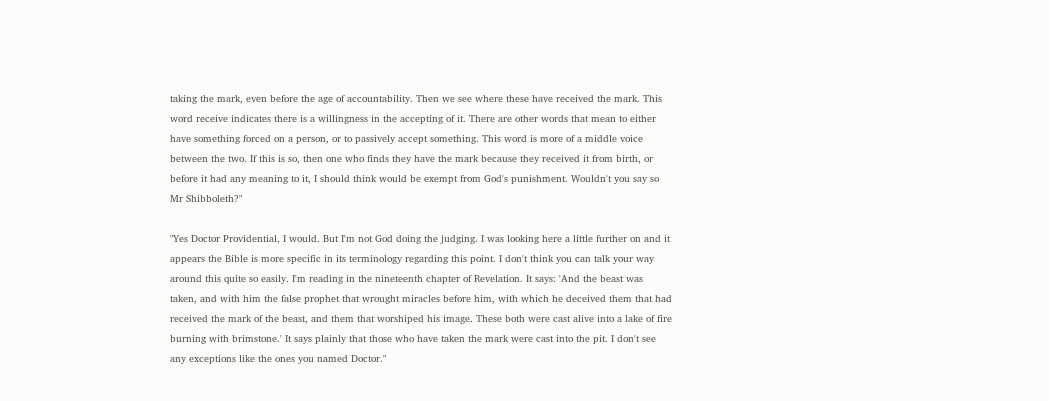taking the mark, even before the age of accountability. Then we see where these have received the mark. This word receive indicates there is a willingness in the accepting of it. There are other words that mean to either have something forced on a person, or to passively accept something. This word is more of a middle voice between the two. If this is so, then one who finds they have the mark because they received it from birth, or before it had any meaning to it, I should think would be exempt from God's punishment. Wouldn't you say so Mr Shibboleth?"

"Yes Doctor Providential, I would. But I'm not God doing the judging. I was looking here a little further on and it appears the Bible is more specific in its terminology regarding this point. I don't think you can talk your way around this quite so easily. I'm reading in the nineteenth chapter of Revelation. It says: 'And the beast was taken, and with him the false prophet that wrought miracles before him, with which he deceived them that had received the mark of the beast, and them that worshiped his image. These both were cast alive into a lake of fire burning with brimstone.' It says plainly that those who have taken the mark were cast into the pit. I don't see any exceptions like the ones you named Doctor."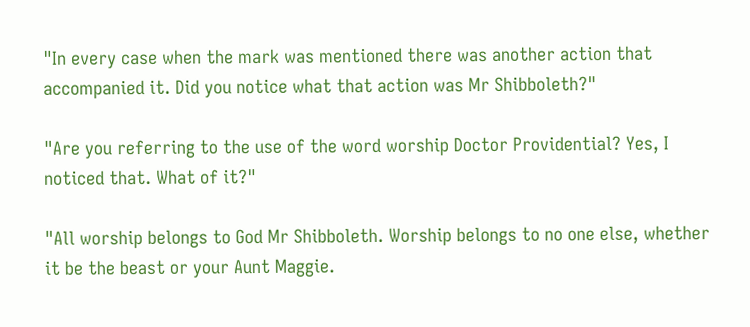"In every case when the mark was mentioned there was another action that accompanied it. Did you notice what that action was Mr Shibboleth?"

"Are you referring to the use of the word worship Doctor Providential? Yes, I noticed that. What of it?"

"All worship belongs to God Mr Shibboleth. Worship belongs to no one else, whether it be the beast or your Aunt Maggie.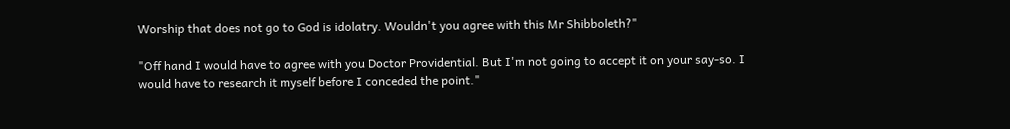Worship that does not go to God is idolatry. Wouldn't you agree with this Mr Shibboleth?"

"Off hand I would have to agree with you Doctor Providential. But I'm not going to accept it on your say-so. I would have to research it myself before I conceded the point."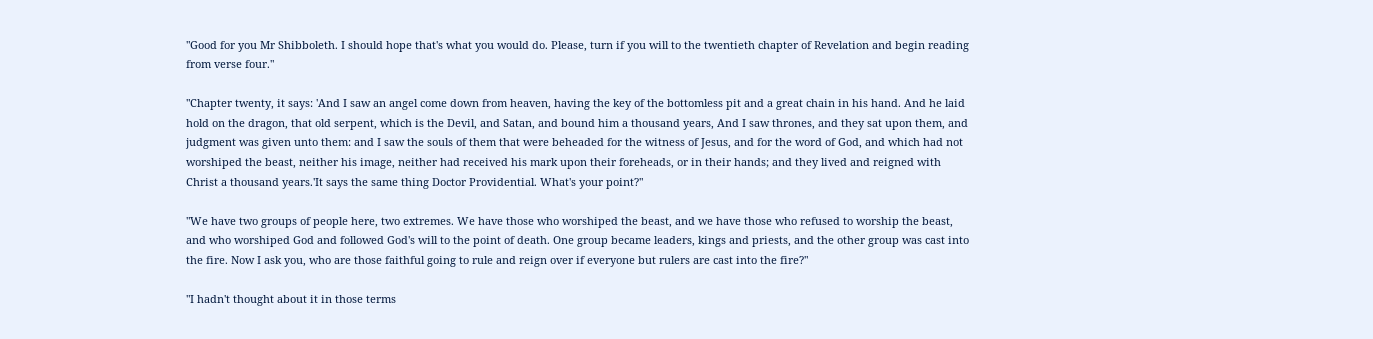"Good for you Mr Shibboleth. I should hope that's what you would do. Please, turn if you will to the twentieth chapter of Revelation and begin reading from verse four."

"Chapter twenty, it says: 'And I saw an angel come down from heaven, having the key of the bottomless pit and a great chain in his hand. And he laid hold on the dragon, that old serpent, which is the Devil, and Satan, and bound him a thousand years, And I saw thrones, and they sat upon them, and judgment was given unto them: and I saw the souls of them that were beheaded for the witness of Jesus, and for the word of God, and which had not worshiped the beast, neither his image, neither had received his mark upon their foreheads, or in their hands; and they lived and reigned with Christ a thousand years.'It says the same thing Doctor Providential. What's your point?"

"We have two groups of people here, two extremes. We have those who worshiped the beast, and we have those who refused to worship the beast, and who worshiped God and followed God's will to the point of death. One group became leaders, kings and priests, and the other group was cast into the fire. Now I ask you, who are those faithful going to rule and reign over if everyone but rulers are cast into the fire?"

"I hadn't thought about it in those terms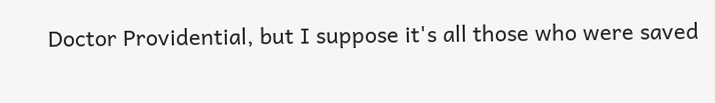Doctor Providential, but I suppose it's all those who were saved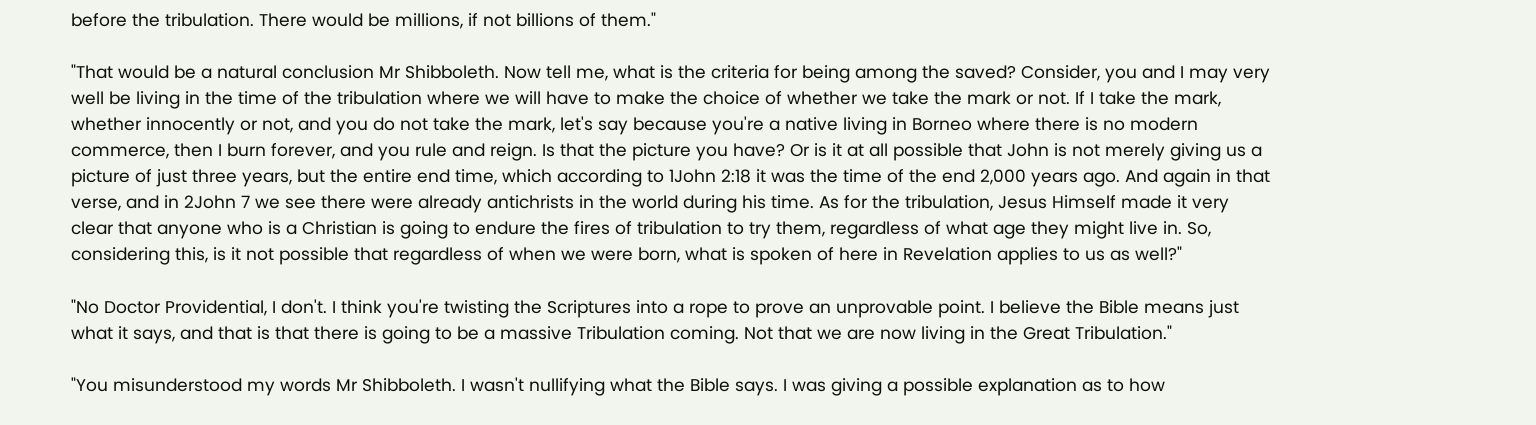before the tribulation. There would be millions, if not billions of them."

"That would be a natural conclusion Mr Shibboleth. Now tell me, what is the criteria for being among the saved? Consider, you and I may very well be living in the time of the tribulation where we will have to make the choice of whether we take the mark or not. If I take the mark, whether innocently or not, and you do not take the mark, let's say because you're a native living in Borneo where there is no modern commerce, then I burn forever, and you rule and reign. Is that the picture you have? Or is it at all possible that John is not merely giving us a picture of just three years, but the entire end time, which according to 1John 2:18 it was the time of the end 2,000 years ago. And again in that verse, and in 2John 7 we see there were already antichrists in the world during his time. As for the tribulation, Jesus Himself made it very clear that anyone who is a Christian is going to endure the fires of tribulation to try them, regardless of what age they might live in. So, considering this, is it not possible that regardless of when we were born, what is spoken of here in Revelation applies to us as well?"

"No Doctor Providential, I don't. I think you're twisting the Scriptures into a rope to prove an unprovable point. I believe the Bible means just what it says, and that is that there is going to be a massive Tribulation coming. Not that we are now living in the Great Tribulation."

"You misunderstood my words Mr Shibboleth. I wasn't nullifying what the Bible says. I was giving a possible explanation as to how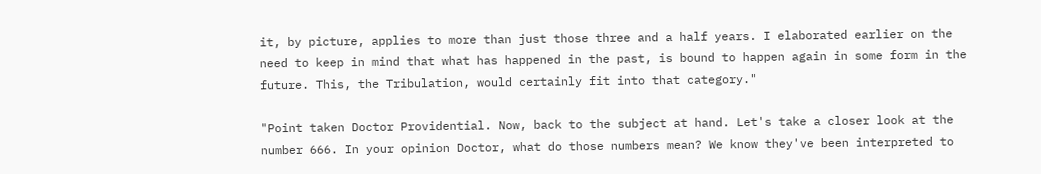it, by picture, applies to more than just those three and a half years. I elaborated earlier on the need to keep in mind that what has happened in the past, is bound to happen again in some form in the future. This, the Tribulation, would certainly fit into that category."

"Point taken Doctor Providential. Now, back to the subject at hand. Let's take a closer look at the number 666. In your opinion Doctor, what do those numbers mean? We know they've been interpreted to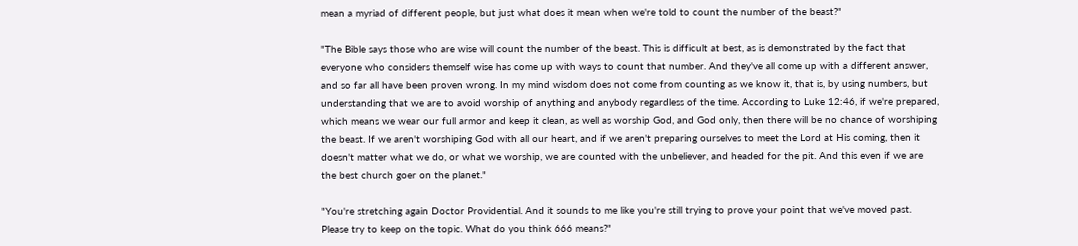mean a myriad of different people, but just what does it mean when we're told to count the number of the beast?"

"The Bible says those who are wise will count the number of the beast. This is difficult at best, as is demonstrated by the fact that everyone who considers themself wise has come up with ways to count that number. And they've all come up with a different answer, and so far all have been proven wrong. In my mind wisdom does not come from counting as we know it, that is, by using numbers, but understanding that we are to avoid worship of anything and anybody regardless of the time. According to Luke 12:46, if we're prepared, which means we wear our full armor and keep it clean, as well as worship God, and God only, then there will be no chance of worshiping the beast. If we aren't worshiping God with all our heart, and if we aren't preparing ourselves to meet the Lord at His coming, then it doesn't matter what we do, or what we worship, we are counted with the unbeliever, and headed for the pit. And this even if we are the best church goer on the planet."

"You're stretching again Doctor Providential. And it sounds to me like you're still trying to prove your point that we've moved past. Please try to keep on the topic. What do you think 666 means?"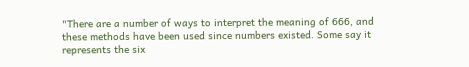"There are a number of ways to interpret the meaning of 666, and these methods have been used since numbers existed. Some say it represents the six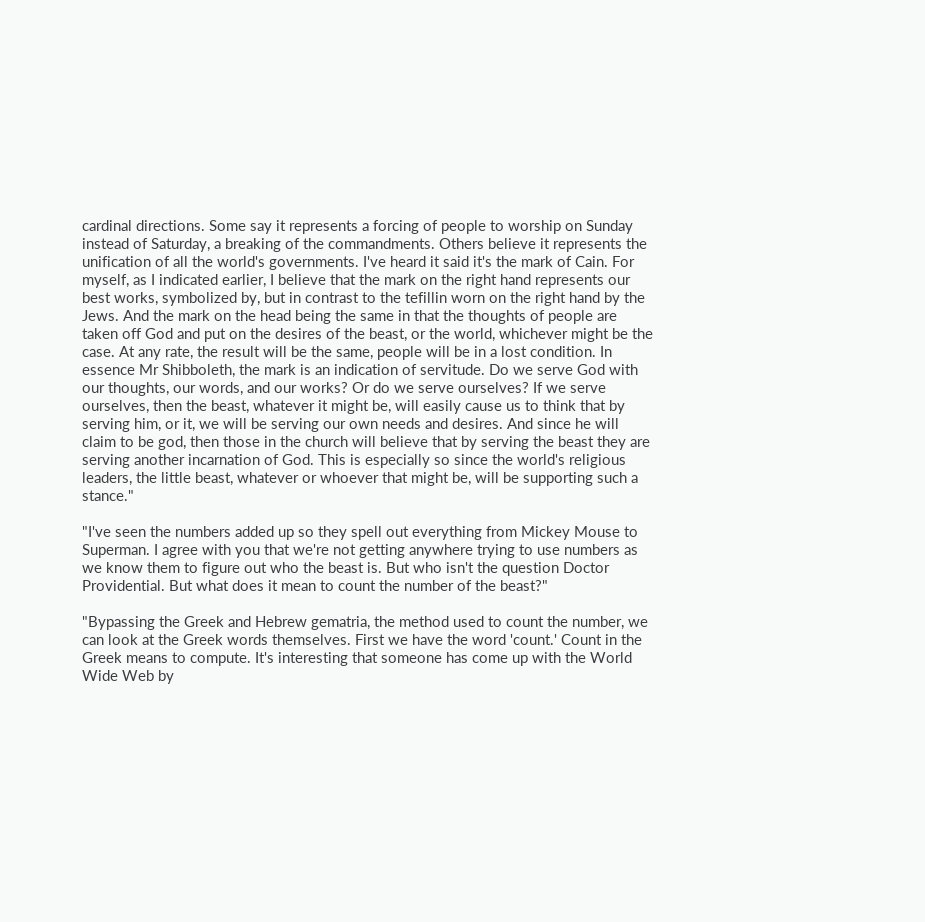cardinal directions. Some say it represents a forcing of people to worship on Sunday instead of Saturday, a breaking of the commandments. Others believe it represents the unification of all the world's governments. I've heard it said it's the mark of Cain. For myself, as I indicated earlier, I believe that the mark on the right hand represents our best works, symbolized by, but in contrast to the tefillin worn on the right hand by the Jews. And the mark on the head being the same in that the thoughts of people are taken off God and put on the desires of the beast, or the world, whichever might be the case. At any rate, the result will be the same, people will be in a lost condition. In essence Mr Shibboleth, the mark is an indication of servitude. Do we serve God with our thoughts, our words, and our works? Or do we serve ourselves? If we serve ourselves, then the beast, whatever it might be, will easily cause us to think that by serving him, or it, we will be serving our own needs and desires. And since he will claim to be god, then those in the church will believe that by serving the beast they are serving another incarnation of God. This is especially so since the world's religious leaders, the little beast, whatever or whoever that might be, will be supporting such a stance."

"I've seen the numbers added up so they spell out everything from Mickey Mouse to Superman. I agree with you that we're not getting anywhere trying to use numbers as we know them to figure out who the beast is. But who isn't the question Doctor Providential. But what does it mean to count the number of the beast?"

"Bypassing the Greek and Hebrew gematria, the method used to count the number, we can look at the Greek words themselves. First we have the word 'count.' Count in the Greek means to compute. It's interesting that someone has come up with the World Wide Web by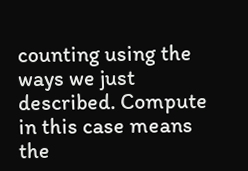counting using the ways we just described. Compute in this case means the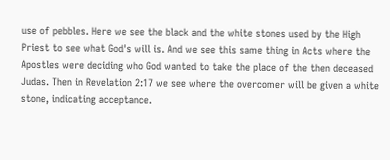use of pebbles. Here we see the black and the white stones used by the High Priest to see what God's will is. And we see this same thing in Acts where the Apostles were deciding who God wanted to take the place of the then deceased Judas. Then in Revelation 2:17 we see where the overcomer will be given a white stone, indicating acceptance.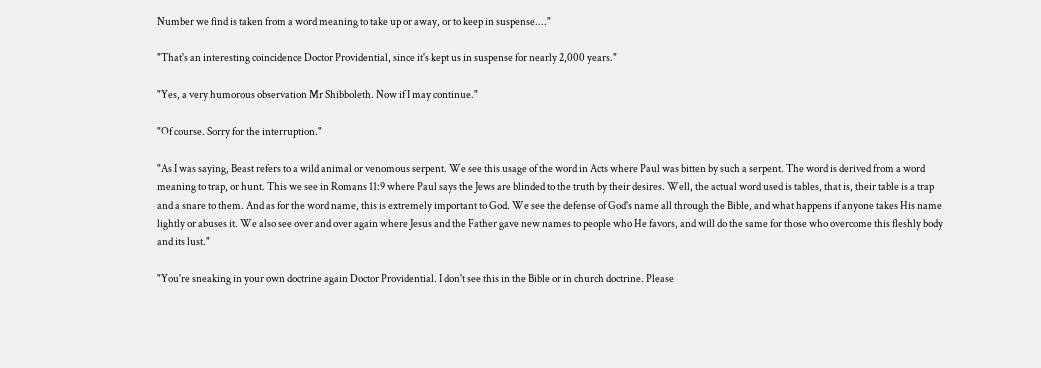Number we find is taken from a word meaning to take up or away, or to keep in suspense...."

"That's an interesting coincidence Doctor Providential, since it's kept us in suspense for nearly 2,000 years."

"Yes, a very humorous observation Mr Shibboleth. Now if I may continue."

"Of course. Sorry for the interruption."

"As I was saying, Beast refers to a wild animal or venomous serpent. We see this usage of the word in Acts where Paul was bitten by such a serpent. The word is derived from a word meaning to trap, or hunt. This we see in Romans 11:9 where Paul says the Jews are blinded to the truth by their desires. Well, the actual word used is tables, that is, their table is a trap and a snare to them. And as for the word name, this is extremely important to God. We see the defense of God's name all through the Bible, and what happens if anyone takes His name lightly or abuses it. We also see over and over again where Jesus and the Father gave new names to people who He favors, and will do the same for those who overcome this fleshly body and its lust."

"You're sneaking in your own doctrine again Doctor Providential. I don't see this in the Bible or in church doctrine. Please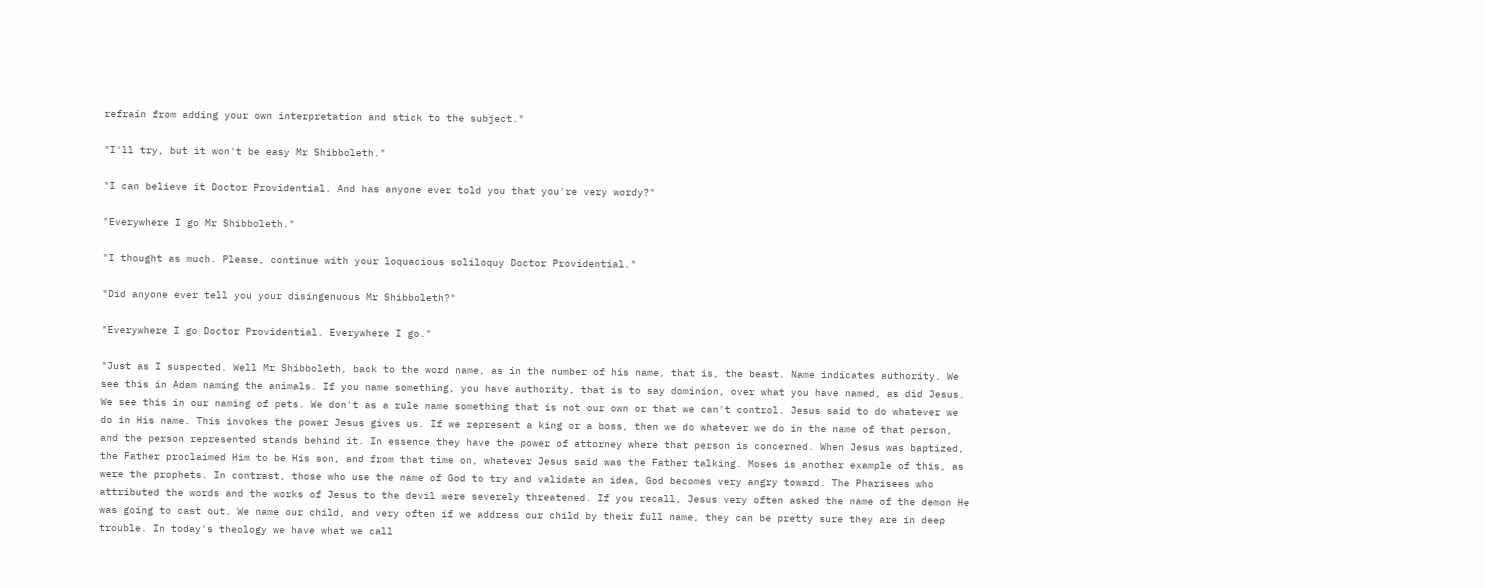refrain from adding your own interpretation and stick to the subject."

"I'll try, but it won't be easy Mr Shibboleth."

"I can believe it Doctor Providential. And has anyone ever told you that you're very wordy?"

"Everywhere I go Mr Shibboleth."

"I thought as much. Please, continue with your loquacious soliloquy Doctor Providential."

"Did anyone ever tell you your disingenuous Mr Shibboleth?"

"Everywhere I go Doctor Providential. Everywhere I go."

"Just as I suspected. Well Mr Shibboleth, back to the word name, as in the number of his name, that is, the beast. Name indicates authority. We see this in Adam naming the animals. If you name something, you have authority, that is to say dominion, over what you have named, as did Jesus. We see this in our naming of pets. We don't as a rule name something that is not our own or that we can't control. Jesus said to do whatever we do in His name. This invokes the power Jesus gives us. If we represent a king or a boss, then we do whatever we do in the name of that person, and the person represented stands behind it. In essence they have the power of attorney where that person is concerned. When Jesus was baptized, the Father proclaimed Him to be His son, and from that time on, whatever Jesus said was the Father talking. Moses is another example of this, as were the prophets. In contrast, those who use the name of God to try and validate an idea, God becomes very angry toward. The Pharisees who attributed the words and the works of Jesus to the devil were severely threatened. If you recall, Jesus very often asked the name of the demon He was going to cast out. We name our child, and very often if we address our child by their full name, they can be pretty sure they are in deep trouble. In today's theology we have what we call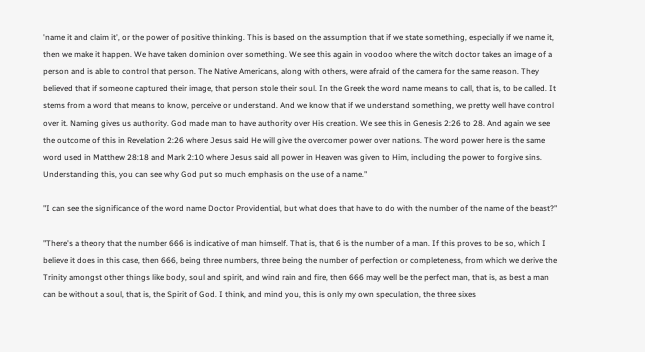'name it and claim it', or the power of positive thinking. This is based on the assumption that if we state something, especially if we name it, then we make it happen. We have taken dominion over something. We see this again in voodoo where the witch doctor takes an image of a person and is able to control that person. The Native Americans, along with others, were afraid of the camera for the same reason. They believed that if someone captured their image, that person stole their soul. In the Greek the word name means to call, that is, to be called. It stems from a word that means to know, perceive or understand. And we know that if we understand something, we pretty well have control over it. Naming gives us authority. God made man to have authority over His creation. We see this in Genesis 2:26 to 28. And again we see the outcome of this in Revelation 2:26 where Jesus said He will give the overcomer power over nations. The word power here is the same word used in Matthew 28:18 and Mark 2:10 where Jesus said all power in Heaven was given to Him, including the power to forgive sins. Understanding this, you can see why God put so much emphasis on the use of a name."

"I can see the significance of the word name Doctor Providential, but what does that have to do with the number of the name of the beast?"

"There's a theory that the number 666 is indicative of man himself. That is, that 6 is the number of a man. If this proves to be so, which I believe it does in this case, then 666, being three numbers, three being the number of perfection or completeness, from which we derive the Trinity amongst other things like body, soul and spirit, and wind rain and fire, then 666 may well be the perfect man, that is, as best a man can be without a soul, that is, the Spirit of God. I think, and mind you, this is only my own speculation, the three sixes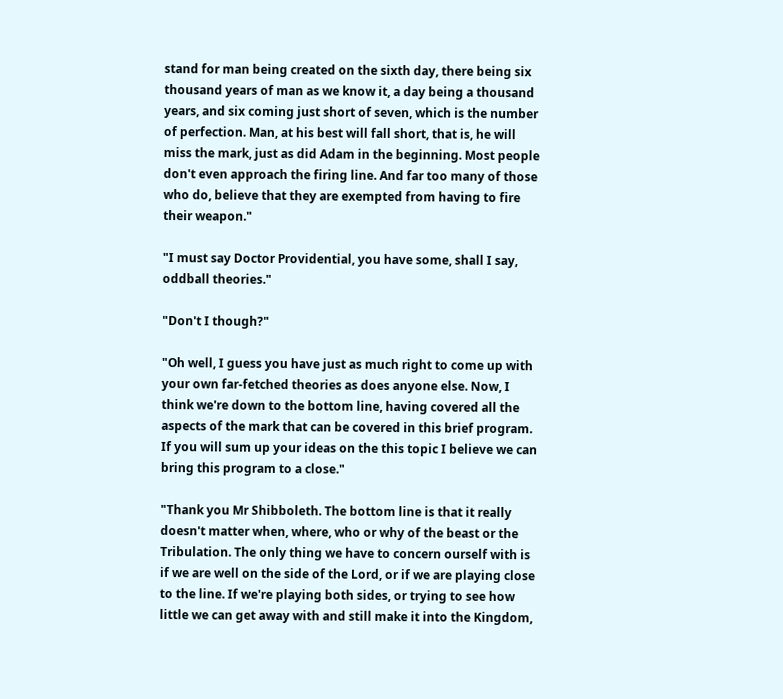stand for man being created on the sixth day, there being six thousand years of man as we know it, a day being a thousand years, and six coming just short of seven, which is the number of perfection. Man, at his best will fall short, that is, he will miss the mark, just as did Adam in the beginning. Most people don't even approach the firing line. And far too many of those who do, believe that they are exempted from having to fire their weapon."

"I must say Doctor Providential, you have some, shall I say, oddball theories."

"Don't I though?"

"Oh well, I guess you have just as much right to come up with your own far-fetched theories as does anyone else. Now, I think we're down to the bottom line, having covered all the aspects of the mark that can be covered in this brief program. If you will sum up your ideas on the this topic I believe we can bring this program to a close."

"Thank you Mr Shibboleth. The bottom line is that it really doesn't matter when, where, who or why of the beast or the Tribulation. The only thing we have to concern ourself with is if we are well on the side of the Lord, or if we are playing close to the line. If we're playing both sides, or trying to see how little we can get away with and still make it into the Kingdom,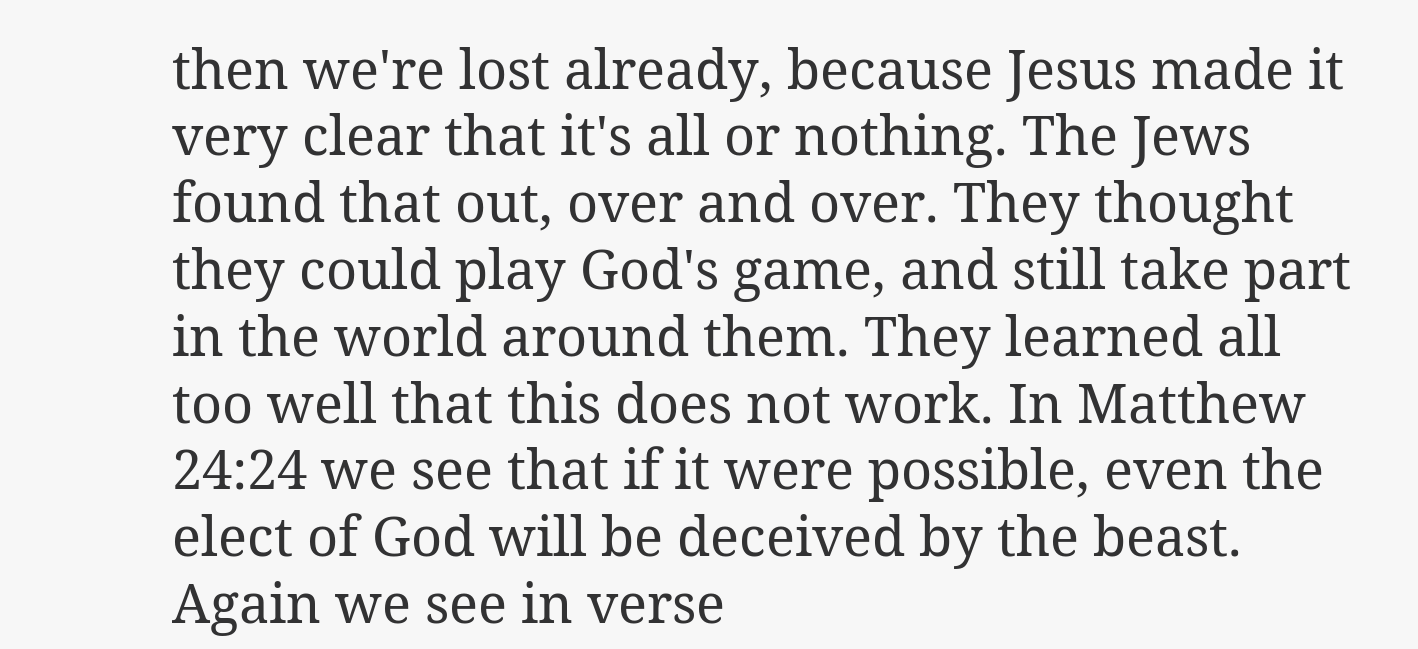then we're lost already, because Jesus made it very clear that it's all or nothing. The Jews found that out, over and over. They thought they could play God's game, and still take part in the world around them. They learned all too well that this does not work. In Matthew 24:24 we see that if it were possible, even the elect of God will be deceived by the beast. Again we see in verse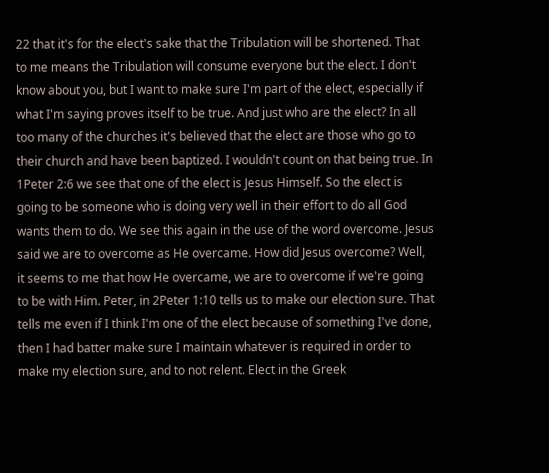22 that it's for the elect's sake that the Tribulation will be shortened. That to me means the Tribulation will consume everyone but the elect. I don't know about you, but I want to make sure I'm part of the elect, especially if what I'm saying proves itself to be true. And just who are the elect? In all too many of the churches it's believed that the elect are those who go to their church and have been baptized. I wouldn't count on that being true. In 1Peter 2:6 we see that one of the elect is Jesus Himself. So the elect is going to be someone who is doing very well in their effort to do all God wants them to do. We see this again in the use of the word overcome. Jesus said we are to overcome as He overcame. How did Jesus overcome? Well, it seems to me that how He overcame, we are to overcome if we're going to be with Him. Peter, in 2Peter 1:10 tells us to make our election sure. That tells me even if I think I'm one of the elect because of something I've done, then I had batter make sure I maintain whatever is required in order to make my election sure, and to not relent. Elect in the Greek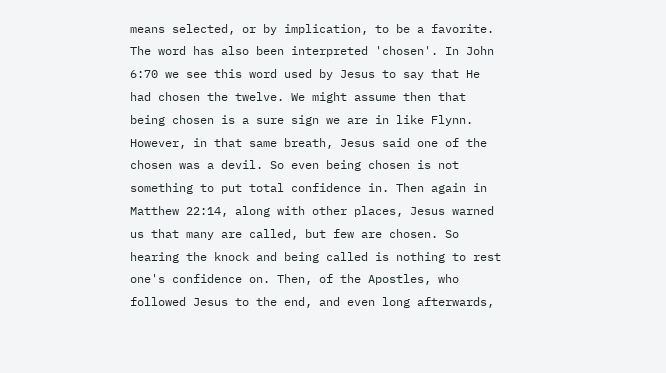means selected, or by implication, to be a favorite. The word has also been interpreted 'chosen'. In John 6:70 we see this word used by Jesus to say that He had chosen the twelve. We might assume then that being chosen is a sure sign we are in like Flynn. However, in that same breath, Jesus said one of the chosen was a devil. So even being chosen is not something to put total confidence in. Then again in Matthew 22:14, along with other places, Jesus warned us that many are called, but few are chosen. So hearing the knock and being called is nothing to rest one's confidence on. Then, of the Apostles, who followed Jesus to the end, and even long afterwards,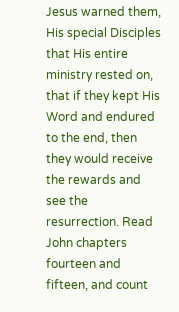Jesus warned them, His special Disciples that His entire ministry rested on, that if they kept His Word and endured to the end, then they would receive the rewards and see the resurrection. Read John chapters fourteen and fifteen, and count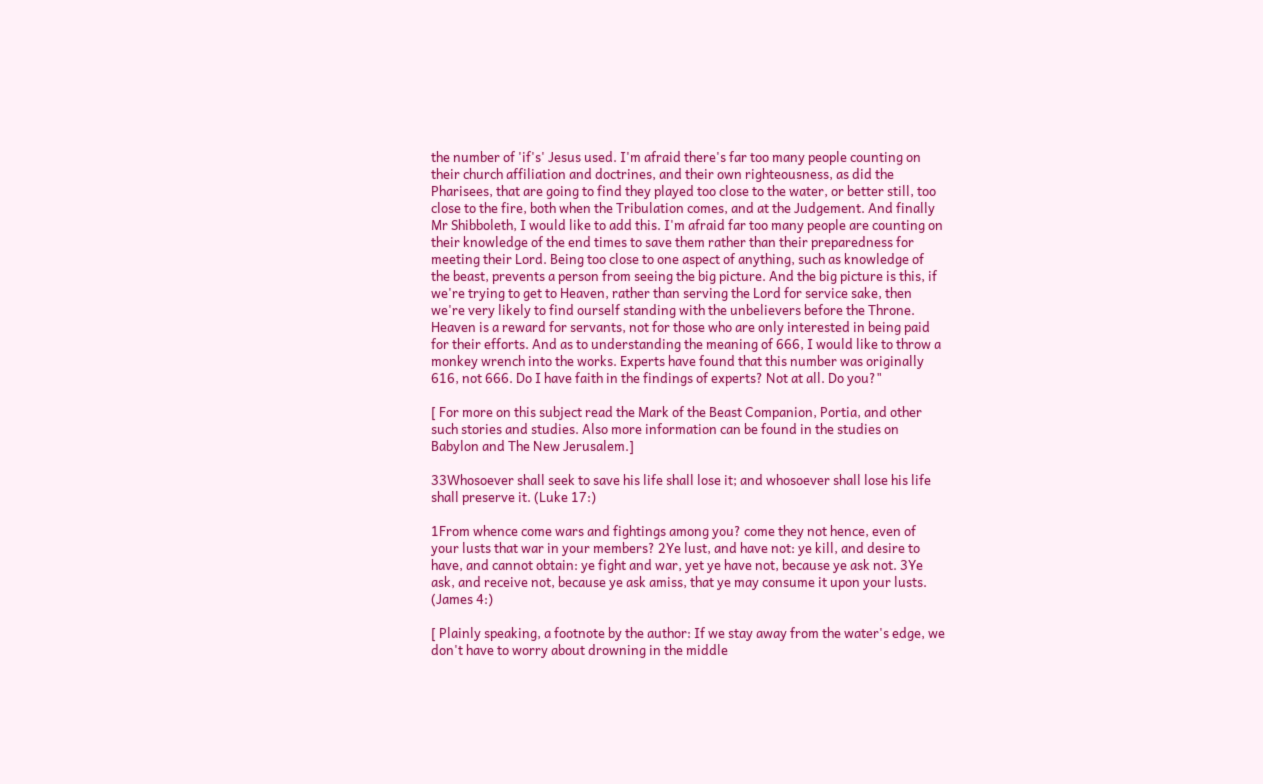the number of 'if's' Jesus used. I'm afraid there's far too many people counting on their church affiliation and doctrines, and their own righteousness, as did the Pharisees, that are going to find they played too close to the water, or better still, too close to the fire, both when the Tribulation comes, and at the Judgement. And finally Mr Shibboleth, I would like to add this. I'm afraid far too many people are counting on their knowledge of the end times to save them rather than their preparedness for meeting their Lord. Being too close to one aspect of anything, such as knowledge of the beast, prevents a person from seeing the big picture. And the big picture is this, if we're trying to get to Heaven, rather than serving the Lord for service sake, then we're very likely to find ourself standing with the unbelievers before the Throne. Heaven is a reward for servants, not for those who are only interested in being paid for their efforts. And as to understanding the meaning of 666, I would like to throw a monkey wrench into the works. Experts have found that this number was originally 616, not 666. Do I have faith in the findings of experts? Not at all. Do you?"

[ For more on this subject read the Mark of the Beast Companion, Portia, and other such stories and studies. Also more information can be found in the studies on Babylon and The New Jerusalem.]

33Whosoever shall seek to save his life shall lose it; and whosoever shall lose his life shall preserve it. (Luke 17:)

1From whence come wars and fightings among you? come they not hence, even of your lusts that war in your members? 2Ye lust, and have not: ye kill, and desire to have, and cannot obtain: ye fight and war, yet ye have not, because ye ask not. 3Ye ask, and receive not, because ye ask amiss, that ye may consume it upon your lusts. (James 4:)

[ Plainly speaking, a footnote by the author: If we stay away from the water's edge, we don't have to worry about drowning in the middle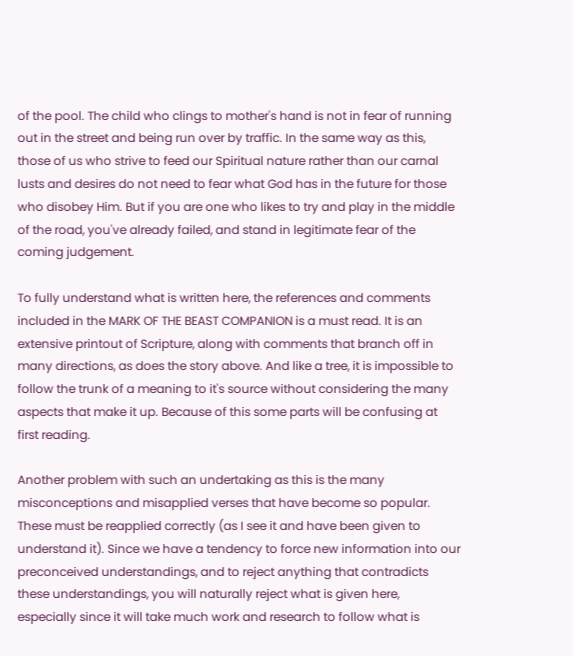of the pool. The child who clings to mother's hand is not in fear of running out in the street and being run over by traffic. In the same way as this, those of us who strive to feed our Spiritual nature rather than our carnal lusts and desires do not need to fear what God has in the future for those who disobey Him. But if you are one who likes to try and play in the middle of the road, you've already failed, and stand in legitimate fear of the coming judgement.

To fully understand what is written here, the references and comments included in the MARK OF THE BEAST COMPANION is a must read. It is an extensive printout of Scripture, along with comments that branch off in many directions, as does the story above. And like a tree, it is impossible to follow the trunk of a meaning to it's source without considering the many aspects that make it up. Because of this some parts will be confusing at first reading.

Another problem with such an undertaking as this is the many misconceptions and misapplied verses that have become so popular. These must be reapplied correctly (as I see it and have been given to understand it). Since we have a tendency to force new information into our preconceived understandings, and to reject anything that contradicts these understandings, you will naturally reject what is given here, especially since it will take much work and research to follow what is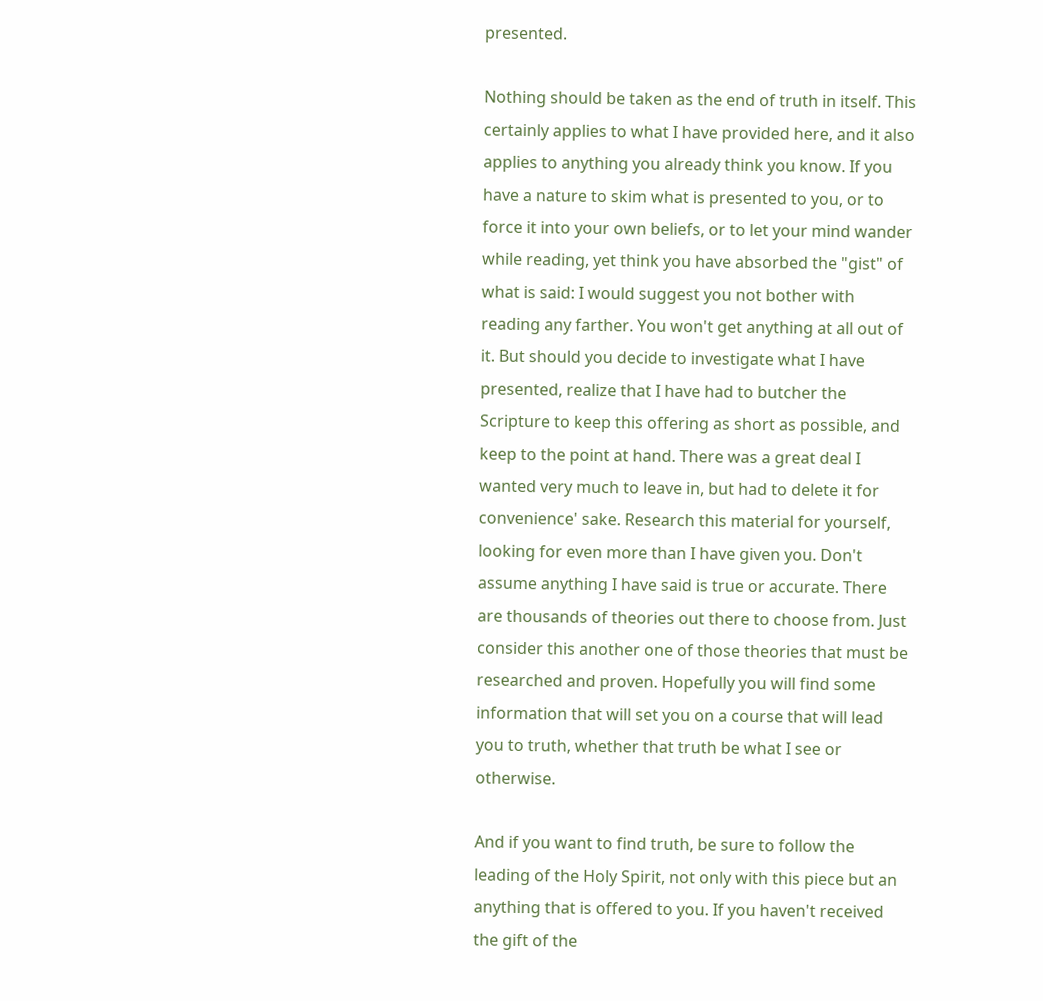presented.

Nothing should be taken as the end of truth in itself. This certainly applies to what I have provided here, and it also applies to anything you already think you know. If you have a nature to skim what is presented to you, or to force it into your own beliefs, or to let your mind wander while reading, yet think you have absorbed the "gist" of what is said: I would suggest you not bother with reading any farther. You won't get anything at all out of it. But should you decide to investigate what I have presented, realize that I have had to butcher the Scripture to keep this offering as short as possible, and keep to the point at hand. There was a great deal I wanted very much to leave in, but had to delete it for convenience' sake. Research this material for yourself, looking for even more than I have given you. Don't assume anything I have said is true or accurate. There are thousands of theories out there to choose from. Just consider this another one of those theories that must be researched and proven. Hopefully you will find some information that will set you on a course that will lead you to truth, whether that truth be what I see or otherwise.

And if you want to find truth, be sure to follow the leading of the Holy Spirit, not only with this piece but an anything that is offered to you. If you haven't received the gift of the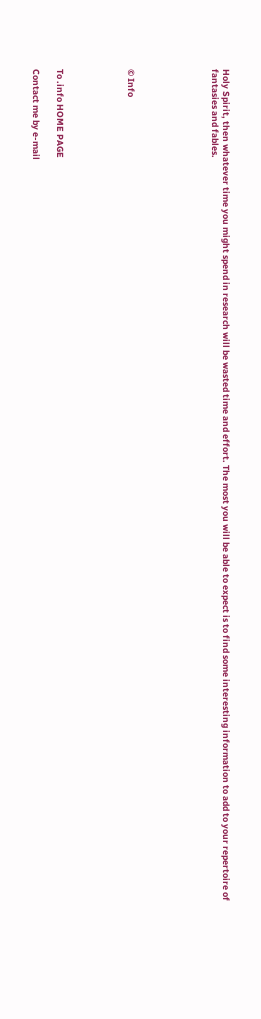Holy Spirit, then whatever time you might spend in research will be wasted time and effort. The most you will be able to expect is to find some interesting information to add to your repertoire of fantasies and fables.






© Info





To .info HOME PAGE

Contact me by e-mail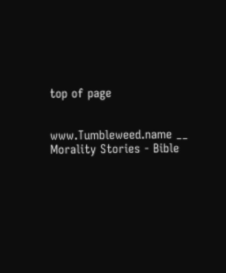top of page


www.Tumbleweed.name __ Morality Stories - Bible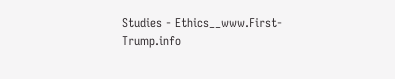Studies - Ethics__www.First-Trump.info